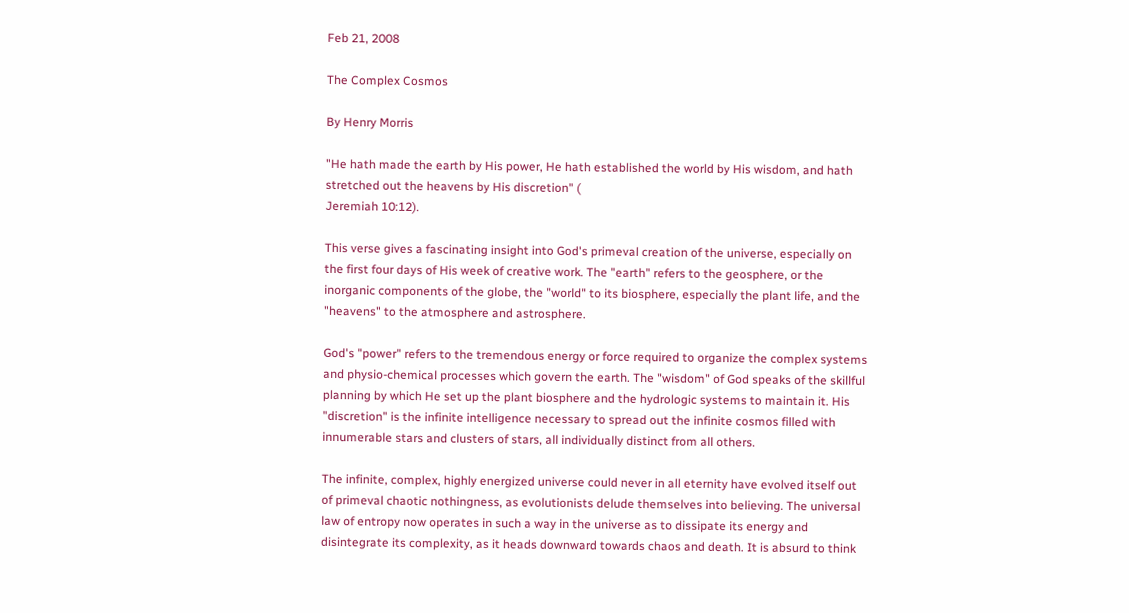Feb 21, 2008

The Complex Cosmos

By Henry Morris

"He hath made the earth by His power, He hath established the world by His wisdom, and hath stretched out the heavens by His discretion" (
Jeremiah 10:12).

This verse gives a fascinating insight into God's primeval creation of the universe, especially on the first four days of His week of creative work. The "earth" refers to the geosphere, or the inorganic components of the globe, the "world" to its biosphere, especially the plant life, and the "heavens" to the atmosphere and astrosphere.

God's "power" refers to the tremendous energy or force required to organize the complex systems and physio-chemical processes which govern the earth. The "wisdom" of God speaks of the skillful planning by which He set up the plant biosphere and the hydrologic systems to maintain it. His "discretion" is the infinite intelligence necessary to spread out the infinite cosmos filled with innumerable stars and clusters of stars, all individually distinct from all others.

The infinite, complex, highly energized universe could never in all eternity have evolved itself out of primeval chaotic nothingness, as evolutionists delude themselves into believing. The universal law of entropy now operates in such a way in the universe as to dissipate its energy and disintegrate its complexity, as it heads downward towards chaos and death. It is absurd to think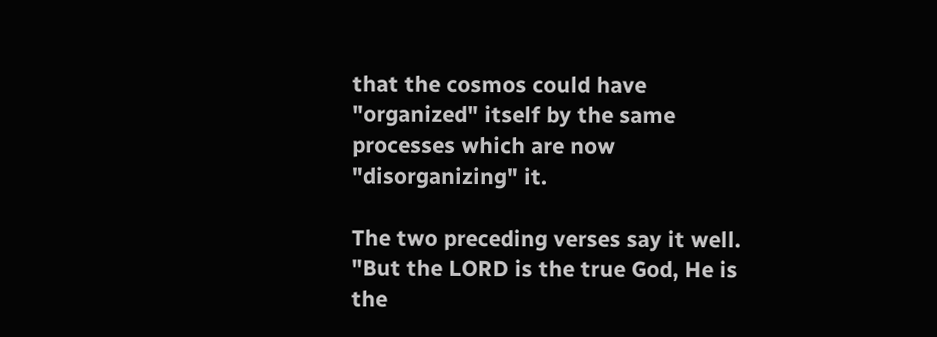that the cosmos could have "organized" itself by the same processes which are now "disorganizing" it.

The two preceding verses say it well. "But the LORD is the true God, He is the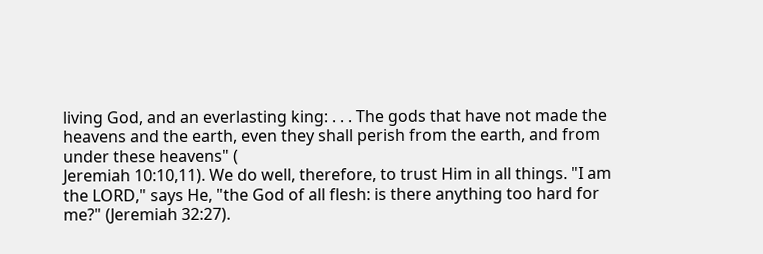living God, and an everlasting king: . . . The gods that have not made the heavens and the earth, even they shall perish from the earth, and from under these heavens" (
Jeremiah 10:10,11). We do well, therefore, to trust Him in all things. "I am the LORD," says He, "the God of all flesh: is there anything too hard for me?" (Jeremiah 32:27).